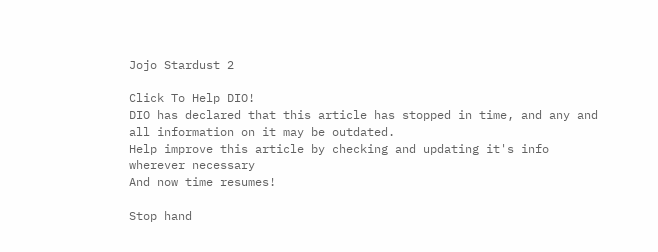Jojo Stardust 2

Click To Help DIO!
DIO has declared that this article has stopped in time, and any and all information on it may be outdated.
Help improve this article by checking and updating it's info wherever necessary
And now time resumes!

Stop hand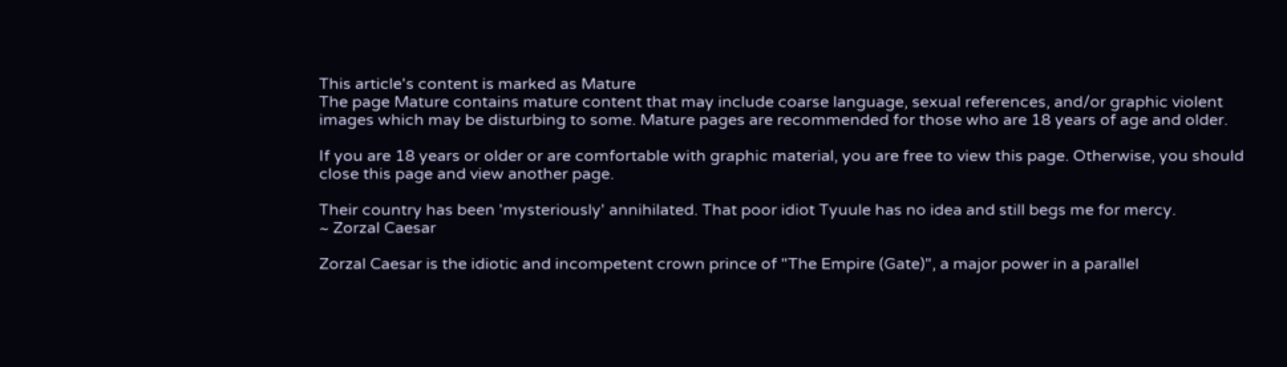This article's content is marked as Mature
The page Mature contains mature content that may include coarse language, sexual references, and/or graphic violent images which may be disturbing to some. Mature pages are recommended for those who are 18 years of age and older.

If you are 18 years or older or are comfortable with graphic material, you are free to view this page. Otherwise, you should close this page and view another page.

Their country has been 'mysteriously' annihilated. That poor idiot Tyuule has no idea and still begs me for mercy.
~ Zorzal Caesar

Zorzal Caesar is the idiotic and incompetent crown prince of "The Empire (Gate)", a major power in a parallel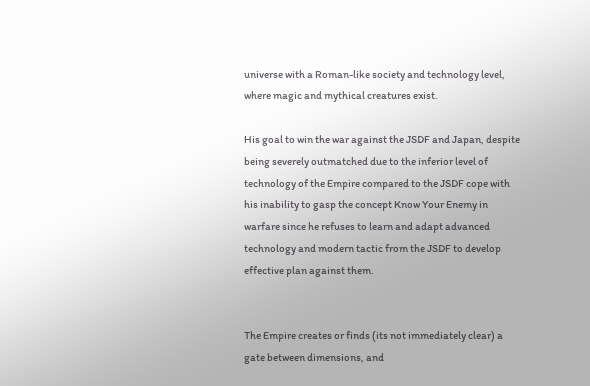universe with a Roman-like society and technology level, where magic and mythical creatures exist.

His goal to win the war against the JSDF and Japan, despite being severely outmatched due to the inferior level of technology of the Empire compared to the JSDF cope with his inability to gasp the concept Know Your Enemy in warfare since he refuses to learn and adapt advanced technology and modern tactic from the JSDF to develop effective plan against them.


The Empire creates or finds (its not immediately clear) a gate between dimensions, and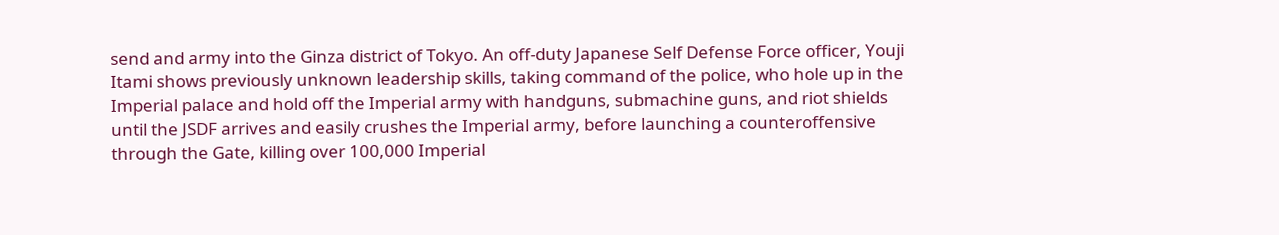send and army into the Ginza district of Tokyo. An off-duty Japanese Self Defense Force officer, Youji Itami shows previously unknown leadership skills, taking command of the police, who hole up in the Imperial palace and hold off the Imperial army with handguns, submachine guns, and riot shields until the JSDF arrives and easily crushes the Imperial army, before launching a counteroffensive through the Gate, killing over 100,000 Imperial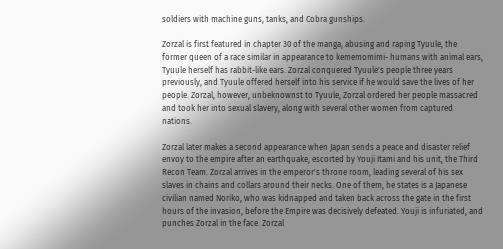soldiers with machine guns, tanks, and Cobra gunships.

Zorzal is first featured in chapter 30 of the manga, abusing and raping Tyuule, the former queen of a race similar in appearance to kememomimi- humans with animal ears, Tyuule herself has rabbit-like ears. Zorzal conquered Tyuule's people three years previously, and Tyuule offered herself into his service if he would save the lives of her people. Zorzal, however, unbeknownst to Tyuule, Zorzal ordered her people massacred and took her into sexual slavery, along with several other women from captured nations.

Zorzal later makes a second appearance when Japan sends a peace and disaster relief envoy to the empire after an earthquake, escorted by Youji Itami and his unit, the Third Recon Team. Zorzal arrives in the emperor's throne room, leading several of his sex slaves in chains and collars around their necks. One of them, he states is a Japanese civilian named Noriko, who was kidnapped and taken back across the gate in the first hours of the invasion, before the Empire was decisively defeated. Youji is infuriated, and punches Zorzal in the face. Zorzal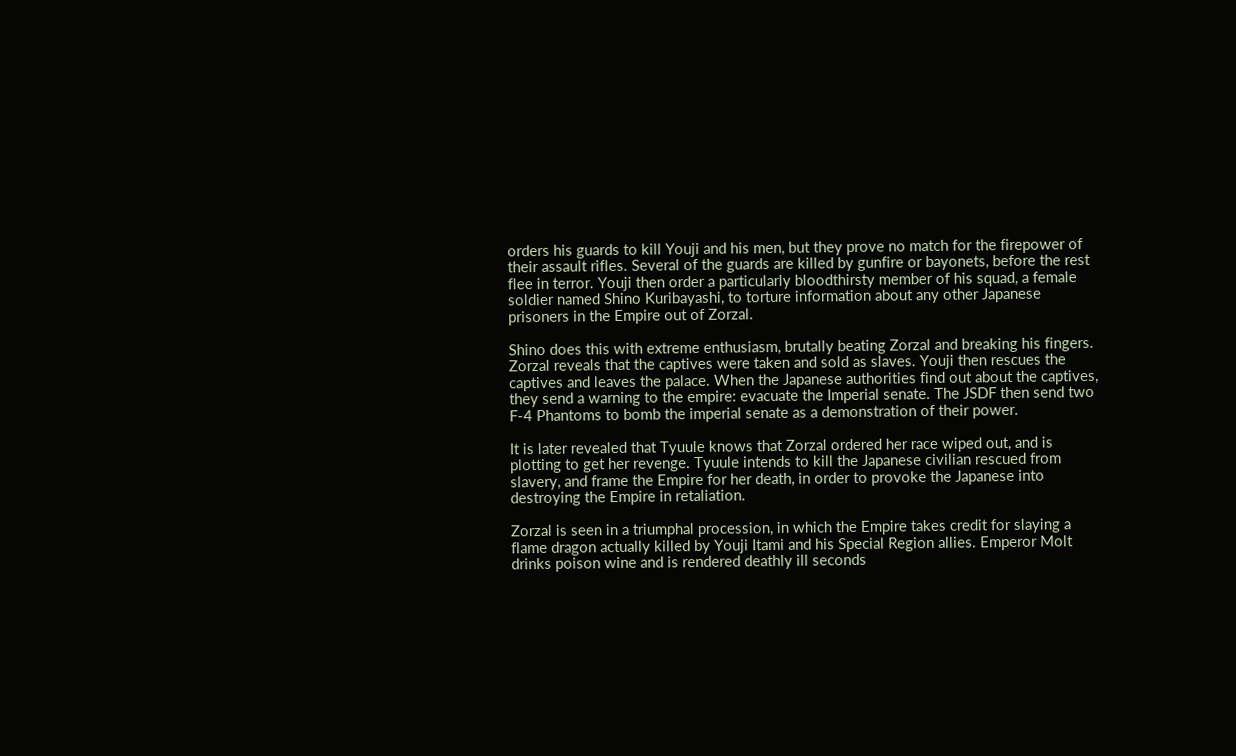orders his guards to kill Youji and his men, but they prove no match for the firepower of their assault rifles. Several of the guards are killed by gunfire or bayonets, before the rest flee in terror. Youji then order a particularly bloodthirsty member of his squad, a female soldier named Shino Kuribayashi, to torture information about any other Japanese prisoners in the Empire out of Zorzal.

Shino does this with extreme enthusiasm, brutally beating Zorzal and breaking his fingers. Zorzal reveals that the captives were taken and sold as slaves. Youji then rescues the captives and leaves the palace. When the Japanese authorities find out about the captives, they send a warning to the empire: evacuate the Imperial senate. The JSDF then send two F-4 Phantoms to bomb the imperial senate as a demonstration of their power.

It is later revealed that Tyuule knows that Zorzal ordered her race wiped out, and is plotting to get her revenge. Tyuule intends to kill the Japanese civilian rescued from slavery, and frame the Empire for her death, in order to provoke the Japanese into destroying the Empire in retaliation.

Zorzal is seen in a triumphal procession, in which the Empire takes credit for slaying a flame dragon actually killed by Youji Itami and his Special Region allies. Emperor Molt drinks poison wine and is rendered deathly ill seconds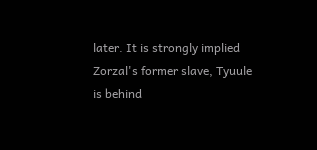later. It is strongly implied Zorzal's former slave, Tyuule is behind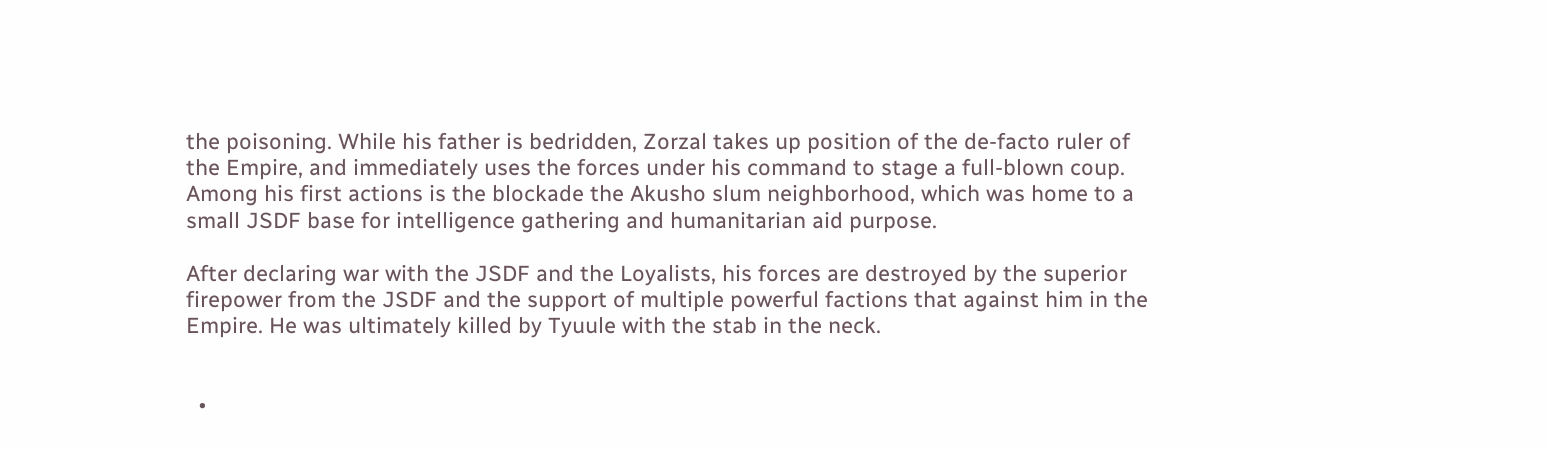the poisoning. While his father is bedridden, Zorzal takes up position of the de-facto ruler of the Empire, and immediately uses the forces under his command to stage a full-blown coup. Among his first actions is the blockade the Akusho slum neighborhood, which was home to a small JSDF base for intelligence gathering and humanitarian aid purpose.

After declaring war with the JSDF and the Loyalists, his forces are destroyed by the superior firepower from the JSDF and the support of multiple powerful factions that against him in the Empire. He was ultimately killed by Tyuule with the stab in the neck.


  •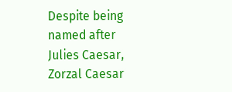Despite being named after Julies Caesar, Zorzal Caesar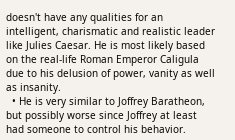doesn't have any qualities for an intelligent, charismatic and realistic leader like Julies Caesar. He is most likely based on the real-life Roman Emperor Caligula due to his delusion of power, vanity as well as insanity.
  • He is very similar to Joffrey Baratheon, but possibly worse since Joffrey at least had someone to control his behavior.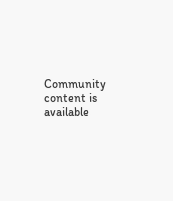Community content is available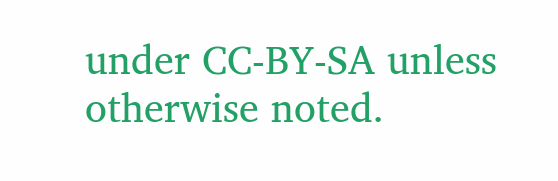under CC-BY-SA unless otherwise noted.